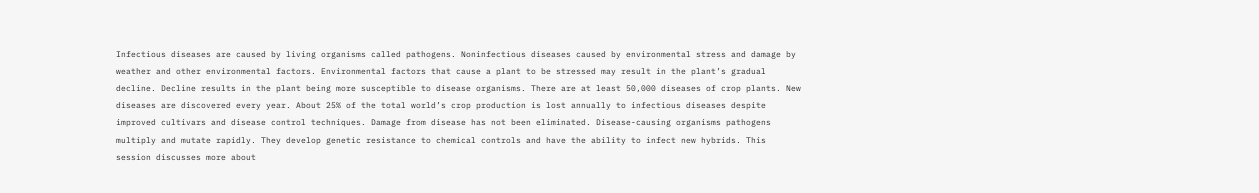Infectious diseases are caused by living organisms called pathogens. Noninfectious diseases caused by environmental stress and damage by weather and other environmental factors. Environmental factors that cause a plant to be stressed may result in the plant’s gradual decline. Decline results in the plant being more susceptible to disease organisms. There are at least 50,000 diseases of crop plants. New diseases are discovered every year. About 25% of the total world’s crop production is lost annually to infectious diseases despite improved cultivars and disease control techniques. Damage from disease has not been eliminated. Disease-causing organisms pathogens multiply and mutate rapidly. They develop genetic resistance to chemical controls and have the ability to infect new hybrids. This session discusses more about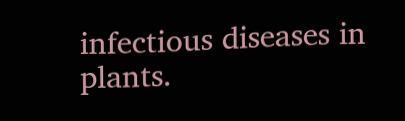infectious diseases in plants.